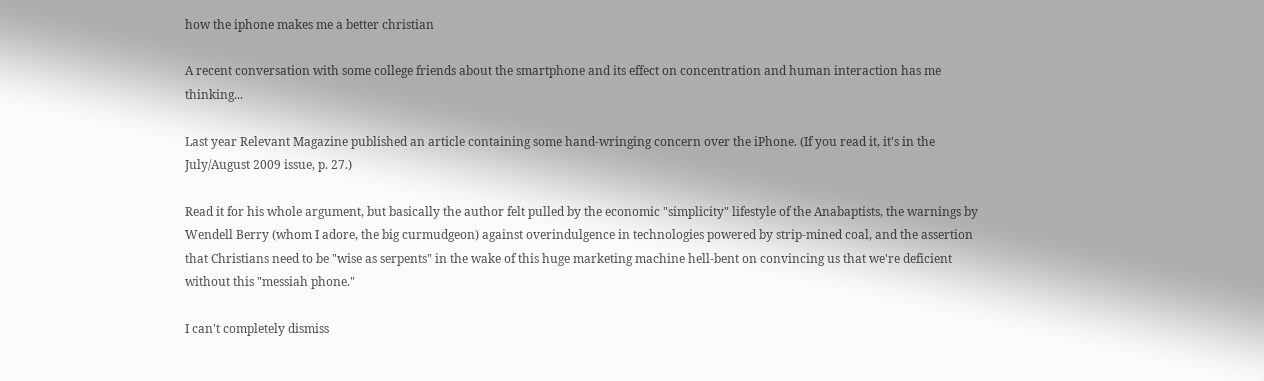how the iphone makes me a better christian

A recent conversation with some college friends about the smartphone and its effect on concentration and human interaction has me thinking...

Last year Relevant Magazine published an article containing some hand-wringing concern over the iPhone. (If you read it, it's in the July/August 2009 issue, p. 27.)

Read it for his whole argument, but basically the author felt pulled by the economic "simplicity" lifestyle of the Anabaptists, the warnings by Wendell Berry (whom I adore, the big curmudgeon) against overindulgence in technologies powered by strip-mined coal, and the assertion that Christians need to be "wise as serpents" in the wake of this huge marketing machine hell-bent on convincing us that we're deficient without this "messiah phone."

I can't completely dismiss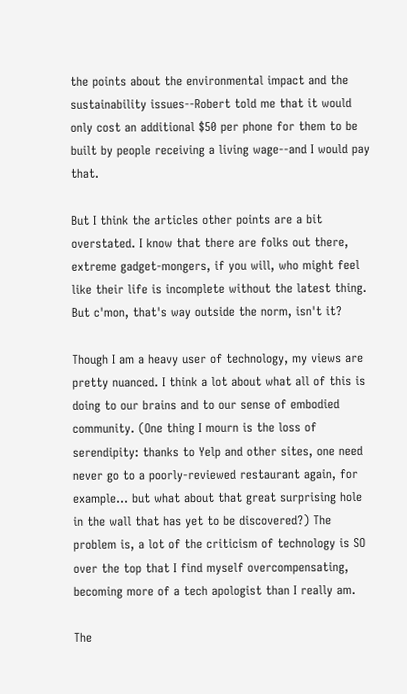the points about the environmental impact and the sustainability issues--Robert told me that it would only cost an additional $50 per phone for them to be built by people receiving a living wage--and I would pay that.

But I think the articles other points are a bit overstated. I know that there are folks out there, extreme gadget-mongers, if you will, who might feel like their life is incomplete without the latest thing. But c'mon, that's way outside the norm, isn't it?

Though I am a heavy user of technology, my views are pretty nuanced. I think a lot about what all of this is doing to our brains and to our sense of embodied community. (One thing I mourn is the loss of serendipity: thanks to Yelp and other sites, one need never go to a poorly-reviewed restaurant again, for example... but what about that great surprising hole in the wall that has yet to be discovered?) The problem is, a lot of the criticism of technology is SO over the top that I find myself overcompensating, becoming more of a tech apologist than I really am.

The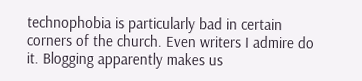technophobia is particularly bad in certain corners of the church. Even writers I admire do it. Blogging apparently makes us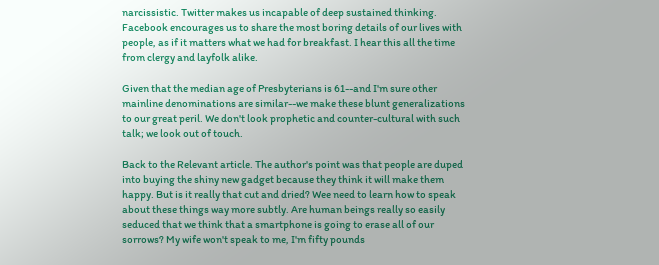narcissistic. Twitter makes us incapable of deep sustained thinking. Facebook encourages us to share the most boring details of our lives with people, as if it matters what we had for breakfast. I hear this all the time from clergy and layfolk alike.

Given that the median age of Presbyterians is 61--and I'm sure other mainline denominations are similar--we make these blunt generalizations to our great peril. We don't look prophetic and counter-cultural with such talk; we look out of touch.

Back to the Relevant article. The author's point was that people are duped into buying the shiny new gadget because they think it will make them happy. But is it really that cut and dried? Wee need to learn how to speak about these things way more subtly. Are human beings really so easily seduced that we think that a smartphone is going to erase all of our sorrows? My wife won't speak to me, I'm fifty pounds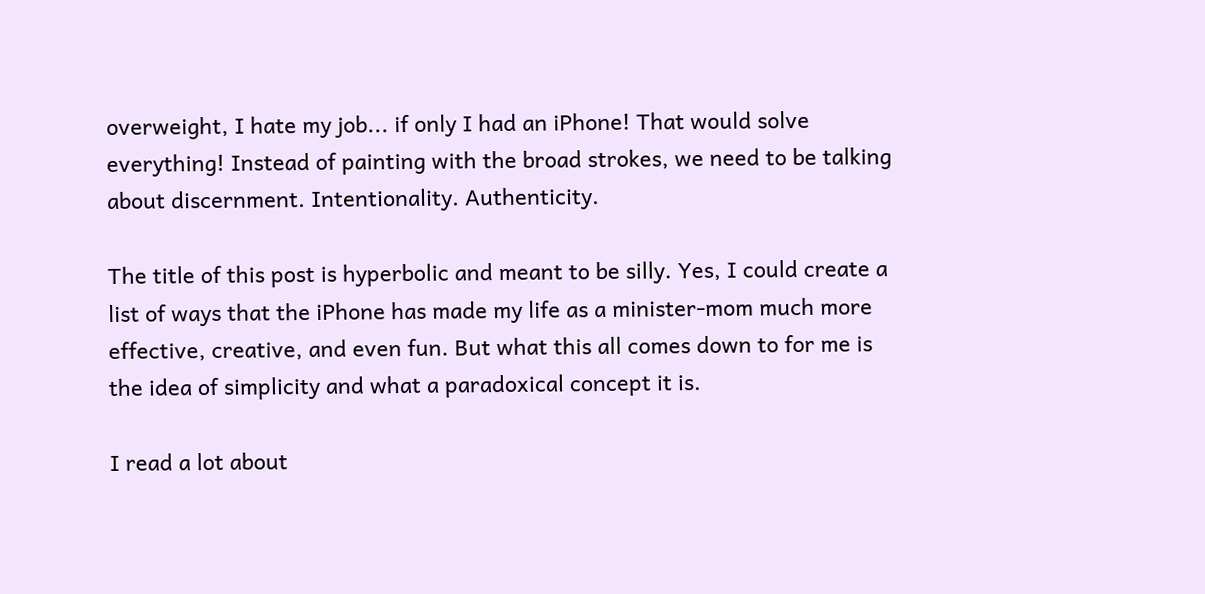overweight, I hate my job... if only I had an iPhone! That would solve everything! Instead of painting with the broad strokes, we need to be talking about discernment. Intentionality. Authenticity.

The title of this post is hyperbolic and meant to be silly. Yes, I could create a list of ways that the iPhone has made my life as a minister-mom much more effective, creative, and even fun. But what this all comes down to for me is the idea of simplicity and what a paradoxical concept it is.

I read a lot about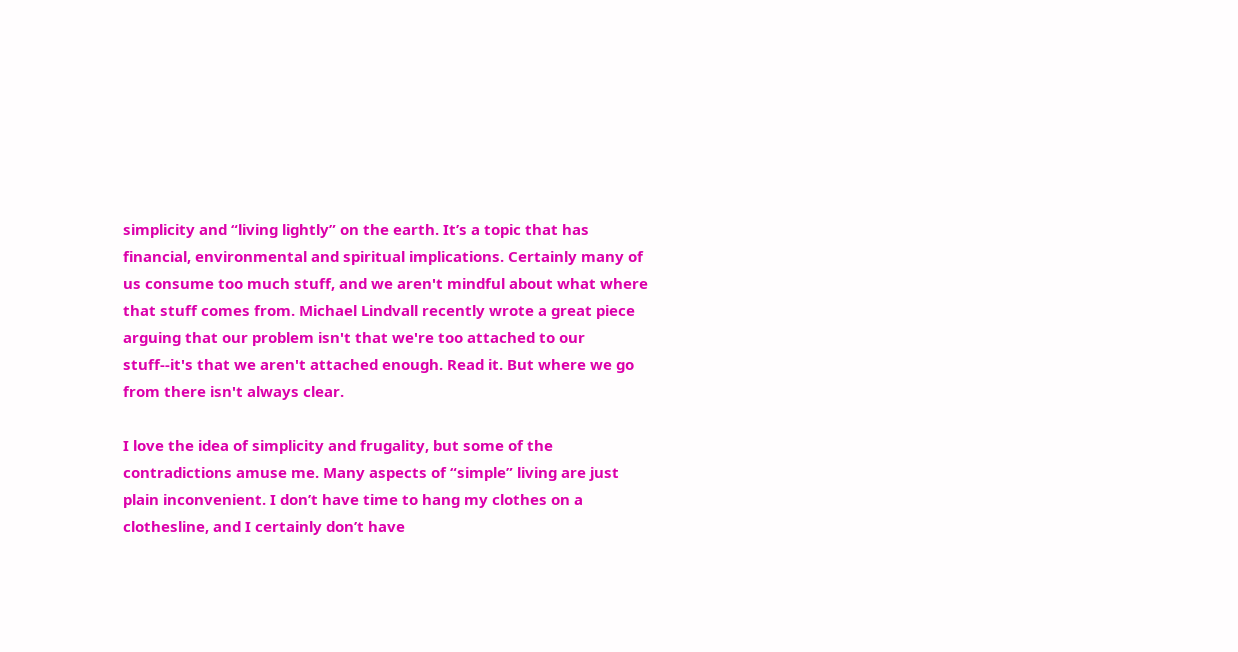simplicity and “living lightly” on the earth. It’s a topic that has financial, environmental and spiritual implications. Certainly many of us consume too much stuff, and we aren't mindful about what where that stuff comes from. Michael Lindvall recently wrote a great piece arguing that our problem isn't that we're too attached to our stuff--it's that we aren't attached enough. Read it. But where we go from there isn't always clear.

I love the idea of simplicity and frugality, but some of the contradictions amuse me. Many aspects of “simple” living are just plain inconvenient. I don’t have time to hang my clothes on a clothesline, and I certainly don’t have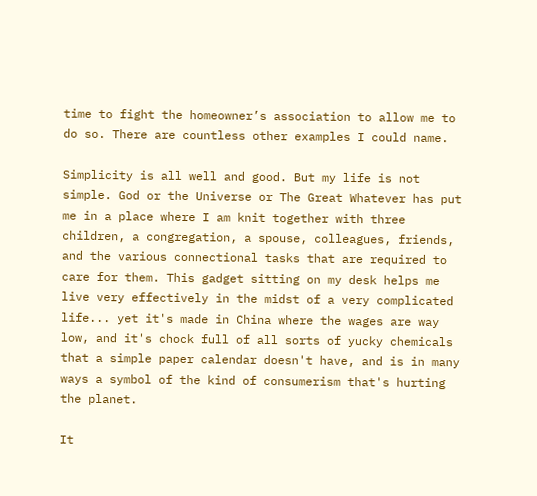time to fight the homeowner’s association to allow me to do so. There are countless other examples I could name.

Simplicity is all well and good. But my life is not simple. God or the Universe or The Great Whatever has put me in a place where I am knit together with three children, a congregation, a spouse, colleagues, friends, and the various connectional tasks that are required to care for them. This gadget sitting on my desk helps me live very effectively in the midst of a very complicated life... yet it's made in China where the wages are way low, and it's chock full of all sorts of yucky chemicals that a simple paper calendar doesn't have, and is in many ways a symbol of the kind of consumerism that's hurting the planet.

It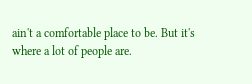ain't a comfortable place to be. But it's where a lot of people are.